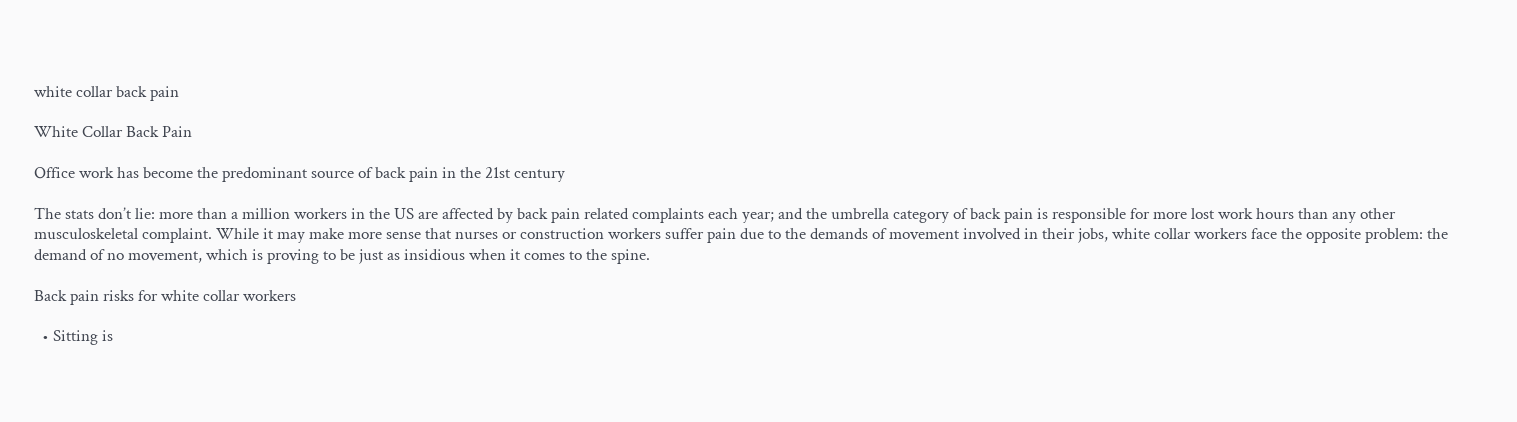white collar back pain

White Collar Back Pain

Office work has become the predominant source of back pain in the 21st century

The stats don’t lie: more than a million workers in the US are affected by back pain related complaints each year; and the umbrella category of back pain is responsible for more lost work hours than any other musculoskeletal complaint. While it may make more sense that nurses or construction workers suffer pain due to the demands of movement involved in their jobs, white collar workers face the opposite problem: the demand of no movement, which is proving to be just as insidious when it comes to the spine.

Back pain risks for white collar workers

  • Sitting is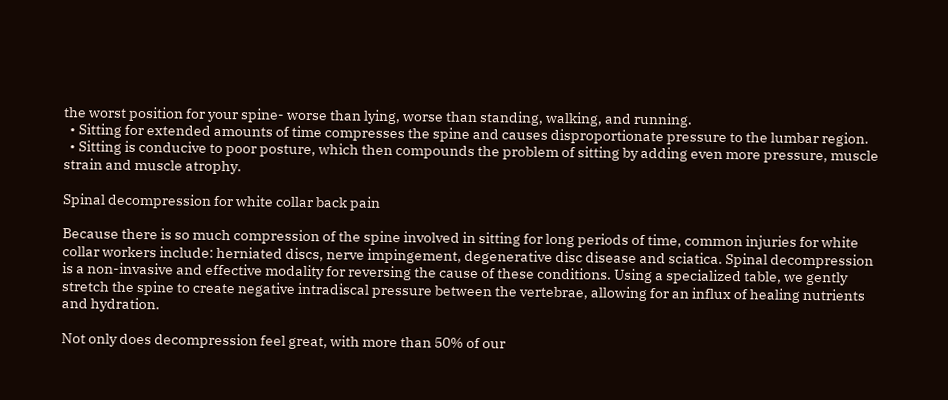the worst position for your spine- worse than lying, worse than standing, walking, and running.
  • Sitting for extended amounts of time compresses the spine and causes disproportionate pressure to the lumbar region.
  • Sitting is conducive to poor posture, which then compounds the problem of sitting by adding even more pressure, muscle strain and muscle atrophy.

Spinal decompression for white collar back pain

Because there is so much compression of the spine involved in sitting for long periods of time, common injuries for white collar workers include: herniated discs, nerve impingement, degenerative disc disease and sciatica. Spinal decompression is a non-invasive and effective modality for reversing the cause of these conditions. Using a specialized table, we gently stretch the spine to create negative intradiscal pressure between the vertebrae, allowing for an influx of healing nutrients and hydration.

Not only does decompression feel great, with more than 50% of our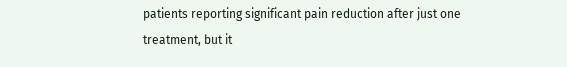patients reporting significant pain reduction after just one treatment, but it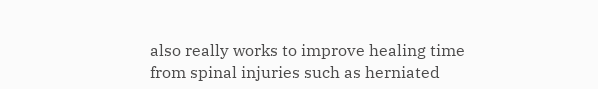also really works to improve healing time from spinal injuries such as herniated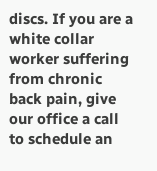discs. If you are a white collar worker suffering from chronic back pain, give our office a call to schedule an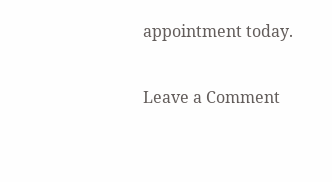appointment today.

Leave a Comment